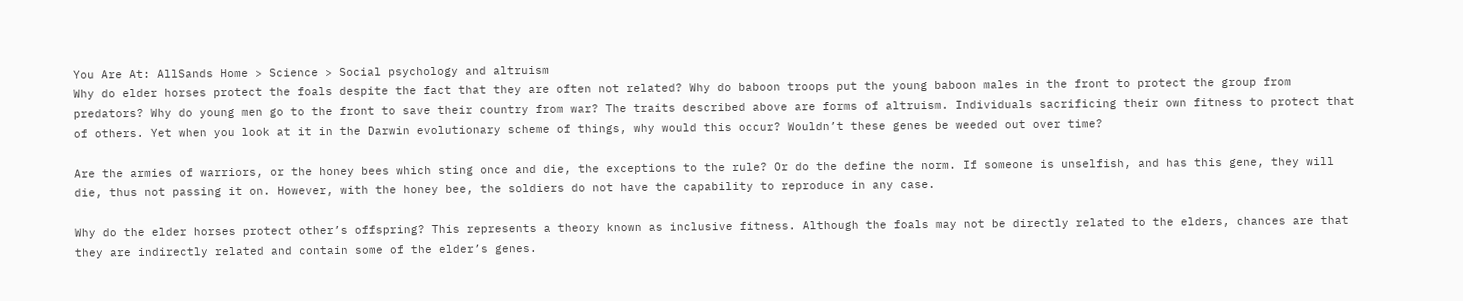You Are At: AllSands Home > Science > Social psychology and altruism
Why do elder horses protect the foals despite the fact that they are often not related? Why do baboon troops put the young baboon males in the front to protect the group from predators? Why do young men go to the front to save their country from war? The traits described above are forms of altruism. Individuals sacrificing their own fitness to protect that of others. Yet when you look at it in the Darwin evolutionary scheme of things, why would this occur? Wouldn’t these genes be weeded out over time?

Are the armies of warriors, or the honey bees which sting once and die, the exceptions to the rule? Or do the define the norm. If someone is unselfish, and has this gene, they will die, thus not passing it on. However, with the honey bee, the soldiers do not have the capability to reproduce in any case.

Why do the elder horses protect other’s offspring? This represents a theory known as inclusive fitness. Although the foals may not be directly related to the elders, chances are that they are indirectly related and contain some of the elder’s genes.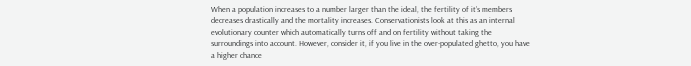When a population increases to a number larger than the ideal, the fertility of it’s members decreases drastically and the mortality increases. Conservationists look at this as an internal evolutionary counter which automatically turns off and on fertility without taking the surroundings into account. However, consider it, if you live in the over-populated ghetto, you have a higher chance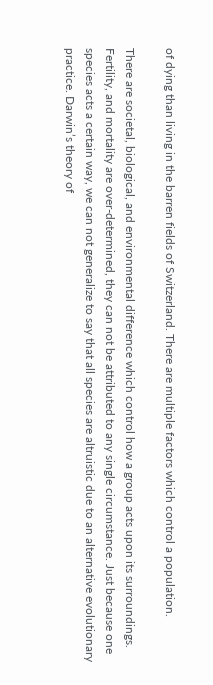of dying than living in the barren fields of Switzerland. There are multiple factors which control a population.

There are societal, biological, and environmental difference which control how a group acts upon its surroundings. Fertility, and mortality are over-determined, they can not be attributed to any single circumstance. Just because one species acts a certain way, we can not generalize to say that all species are altruistic due to an alternative evolutionary practice. Darwin’s theory of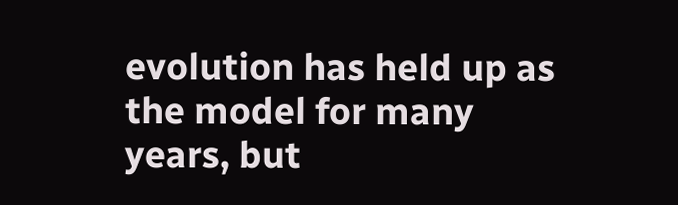evolution has held up as the model for many years, but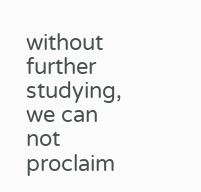without further studying, we can not proclaim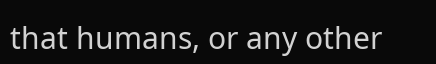that humans, or any other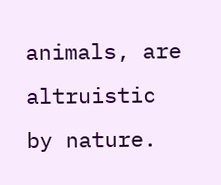animals, are altruistic by nature.